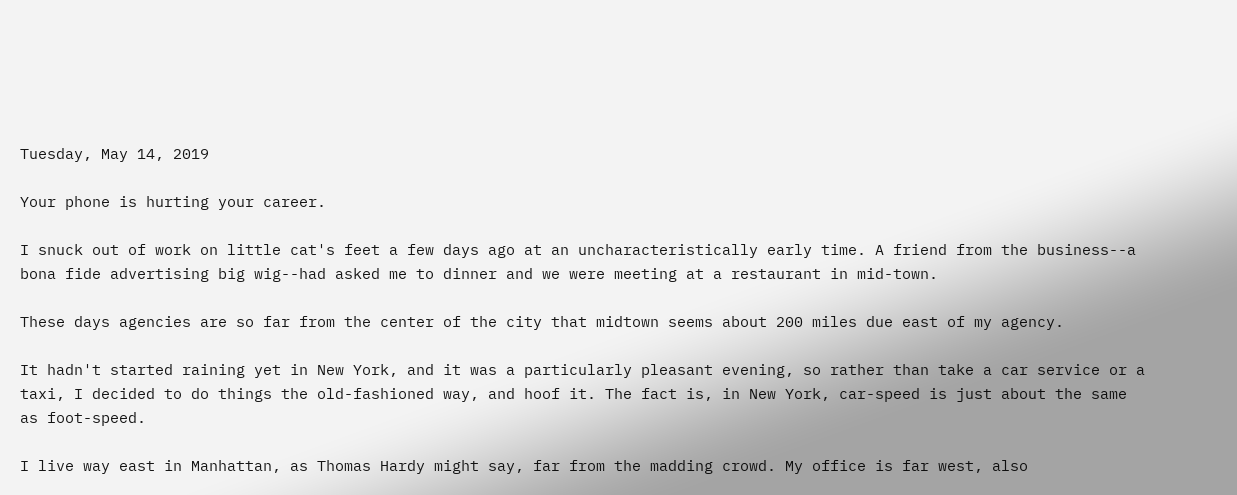Tuesday, May 14, 2019

Your phone is hurting your career.

I snuck out of work on little cat's feet a few days ago at an uncharacteristically early time. A friend from the business--a bona fide advertising big wig--had asked me to dinner and we were meeting at a restaurant in mid-town.

These days agencies are so far from the center of the city that midtown seems about 200 miles due east of my agency.

It hadn't started raining yet in New York, and it was a particularly pleasant evening, so rather than take a car service or a taxi, I decided to do things the old-fashioned way, and hoof it. The fact is, in New York, car-speed is just about the same as foot-speed.

I live way east in Manhattan, as Thomas Hardy might say, far from the madding crowd. My office is far west, also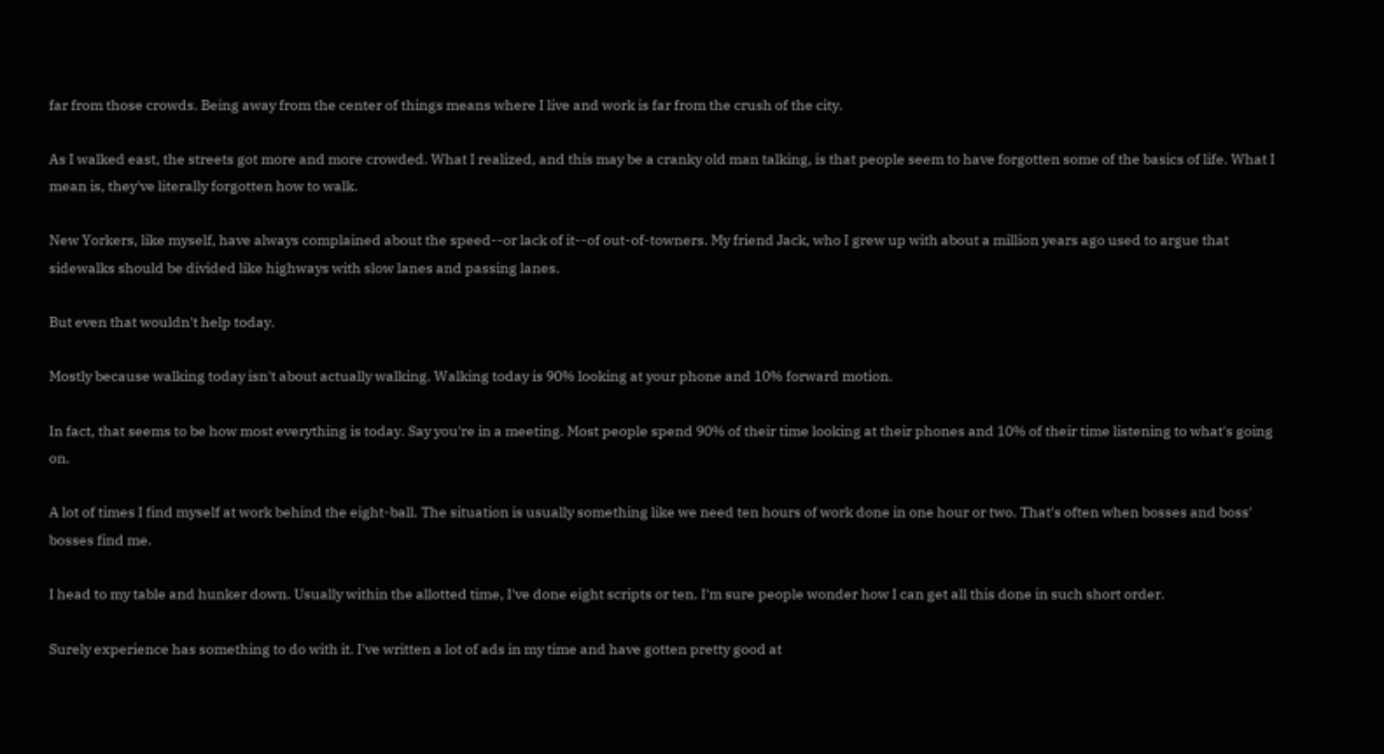far from those crowds. Being away from the center of things means where I live and work is far from the crush of the city.

As I walked east, the streets got more and more crowded. What I realized, and this may be a cranky old man talking, is that people seem to have forgotten some of the basics of life. What I mean is, they've literally forgotten how to walk.

New Yorkers, like myself, have always complained about the speed--or lack of it--of out-of-towners. My friend Jack, who I grew up with about a million years ago used to argue that sidewalks should be divided like highways with slow lanes and passing lanes.

But even that wouldn't help today.

Mostly because walking today isn't about actually walking. Walking today is 90% looking at your phone and 10% forward motion.

In fact, that seems to be how most everything is today. Say you're in a meeting. Most people spend 90% of their time looking at their phones and 10% of their time listening to what's going on.

A lot of times I find myself at work behind the eight-ball. The situation is usually something like we need ten hours of work done in one hour or two. That's often when bosses and boss' bosses find me.

I head to my table and hunker down. Usually within the allotted time, I've done eight scripts or ten. I'm sure people wonder how I can get all this done in such short order.

Surely experience has something to do with it. I've written a lot of ads in my time and have gotten pretty good at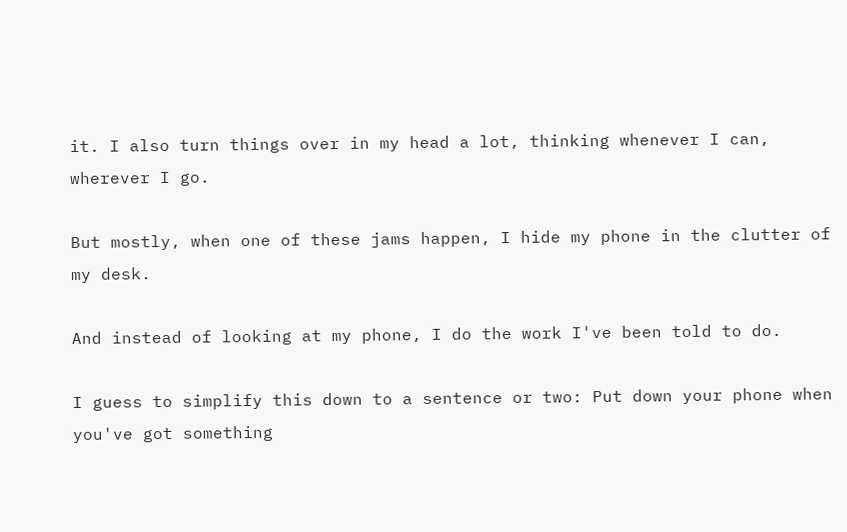it. I also turn things over in my head a lot, thinking whenever I can, wherever I go.

But mostly, when one of these jams happen, I hide my phone in the clutter of my desk.

And instead of looking at my phone, I do the work I've been told to do.

I guess to simplify this down to a sentence or two: Put down your phone when you've got something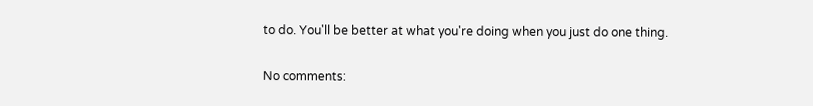to do. You'll be better at what you're doing when you just do one thing.

No comments: